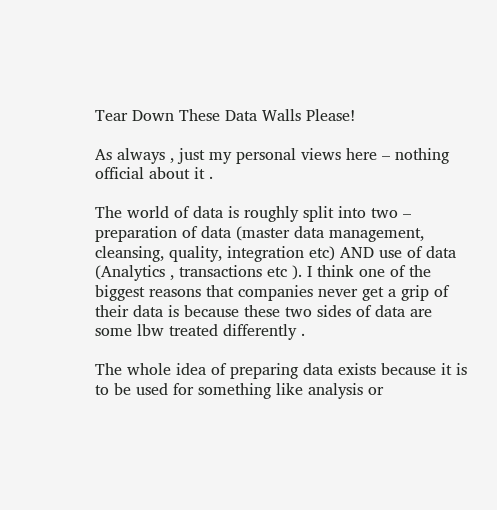Tear Down These Data Walls Please!

As always , just my personal views here – nothing official about it .

The world of data is roughly split into two – preparation of data (master data management, cleansing, quality, integration etc) AND use of data (Analytics , transactions etc ). I think one of the biggest reasons that companies never get a grip of their data is because these two sides of data are some lbw treated differently .

The whole idea of preparing data exists because it is to be used for something like analysis or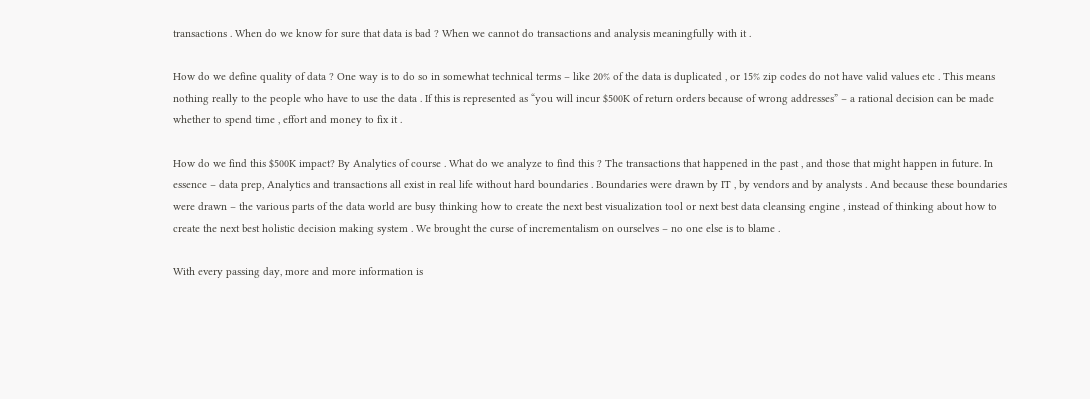transactions . When do we know for sure that data is bad ? When we cannot do transactions and analysis meaningfully with it .

How do we define quality of data ? One way is to do so in somewhat technical terms – like 20% of the data is duplicated , or 15% zip codes do not have valid values etc . This means nothing really to the people who have to use the data . If this is represented as “you will incur $500K of return orders because of wrong addresses” – a rational decision can be made whether to spend time , effort and money to fix it .

How do we find this $500K impact? By Analytics of course . What do we analyze to find this ? The transactions that happened in the past , and those that might happen in future. In essence – data prep, Analytics and transactions all exist in real life without hard boundaries . Boundaries were drawn by IT , by vendors and by analysts . And because these boundaries were drawn – the various parts of the data world are busy thinking how to create the next best visualization tool or next best data cleansing engine , instead of thinking about how to create the next best holistic decision making system . We brought the curse of incrementalism on ourselves – no one else is to blame .

With every passing day, more and more information is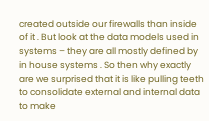created outside our firewalls than inside of it . But look at the data models used in systems – they are all mostly defined by in house systems . So then why exactly are we surprised that it is like pulling teeth to consolidate external and internal data to make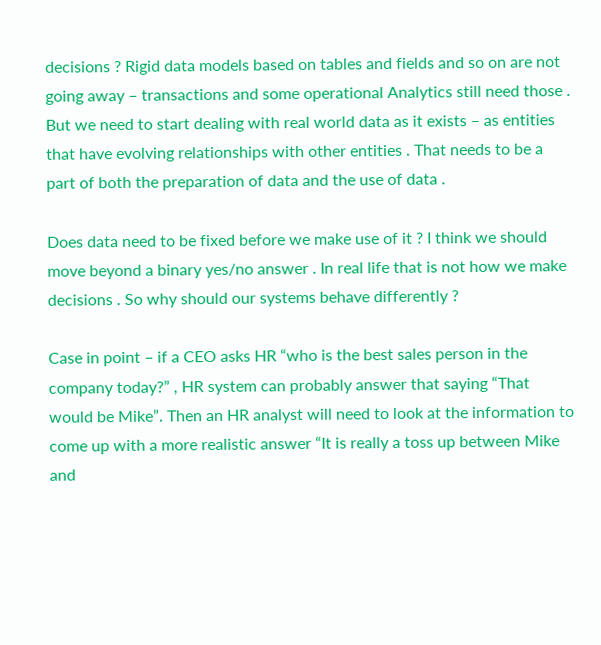decisions ? Rigid data models based on tables and fields and so on are not going away – transactions and some operational Analytics still need those . But we need to start dealing with real world data as it exists – as entities that have evolving relationships with other entities . That needs to be a part of both the preparation of data and the use of data .

Does data need to be fixed before we make use of it ? I think we should move beyond a binary yes/no answer . In real life that is not how we make decisions . So why should our systems behave differently ?

Case in point – if a CEO asks HR “who is the best sales person in the company today?” , HR system can probably answer that saying “That would be Mike”. Then an HR analyst will need to look at the information to come up with a more realistic answer “It is really a toss up between Mike and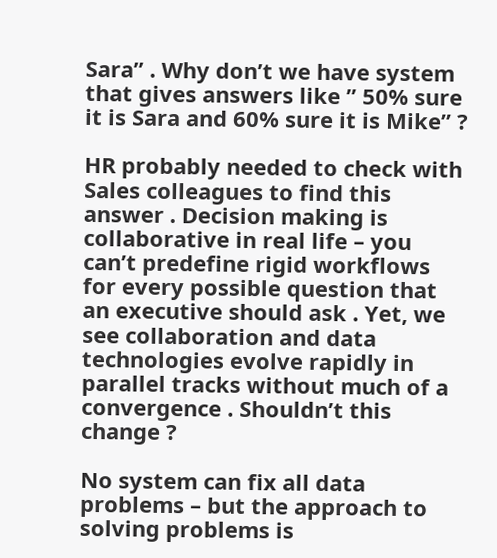Sara” . Why don’t we have system that gives answers like ” 50% sure it is Sara and 60% sure it is Mike” ?

HR probably needed to check with Sales colleagues to find this answer . Decision making is collaborative in real life – you can’t predefine rigid workflows for every possible question that an executive should ask . Yet, we see collaboration and data technologies evolve rapidly in parallel tracks without much of a convergence . Shouldn’t this change ?

No system can fix all data problems – but the approach to solving problems is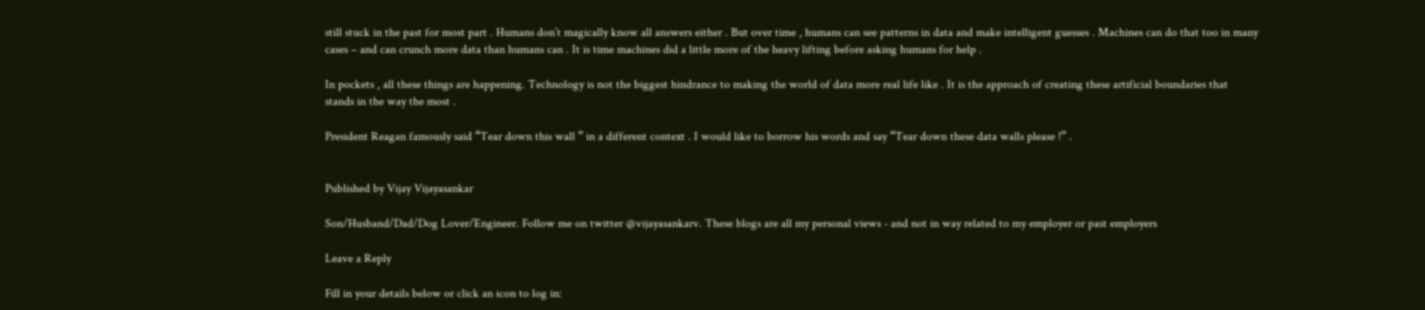still stuck in the past for most part . Humans don’t magically know all answers either . But over time , humans can see patterns in data and make intelligent guesses . Machines can do that too in many cases – and can crunch more data than humans can . It is time machines did a little more of the heavy lifting before asking humans for help .

In pockets , all these things are happening. Technology is not the biggest hindrance to making the world of data more real life like . It is the approach of creating these artificial boundaries that stands in the way the most .

President Reagan famously said “Tear down this wall ” in a different context . I would like to borrow his words and say “Tear down these data walls please !” .


Published by Vijay Vijayasankar

Son/Husband/Dad/Dog Lover/Engineer. Follow me on twitter @vijayasankarv. These blogs are all my personal views - and not in way related to my employer or past employers

Leave a Reply

Fill in your details below or click an icon to log in: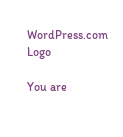WordPress.com Logo

You are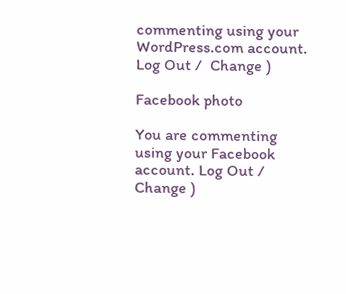commenting using your WordPress.com account. Log Out /  Change )

Facebook photo

You are commenting using your Facebook account. Log Out /  Change )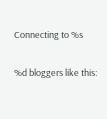Connecting to %s

%d bloggers like this: